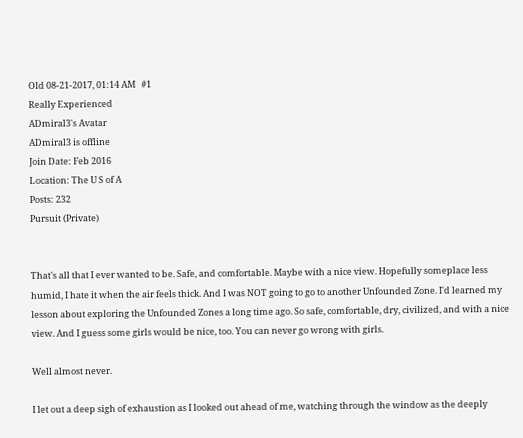Old 08-21-2017, 01:14 AM   #1
Really Experienced
ADmiral3's Avatar
ADmiral3 is offline
Join Date: Feb 2016
Location: The U S of A
Posts: 232
Pursuit (Private)


That's all that I ever wanted to be. Safe, and comfortable. Maybe with a nice view. Hopefully someplace less humid, I hate it when the air feels thick. And I was NOT going to go to another Unfounded Zone. I'd learned my lesson about exploring the Unfounded Zones a long time ago. So safe, comfortable, dry, civilized, and with a nice view. And I guess some girls would be nice, too. You can never go wrong with girls.

Well almost never.

I let out a deep sigh of exhaustion as I looked out ahead of me, watching through the window as the deeply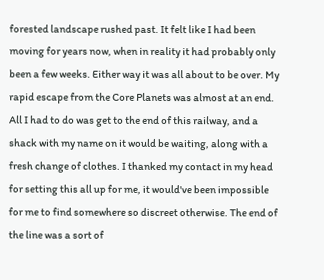forested landscape rushed past. It felt like I had been moving for years now, when in reality it had probably only been a few weeks. Either way it was all about to be over. My rapid escape from the Core Planets was almost at an end. All I had to do was get to the end of this railway, and a shack with my name on it would be waiting, along with a fresh change of clothes. I thanked my contact in my head for setting this all up for me, it would've been impossible for me to find somewhere so discreet otherwise. The end of the line was a sort of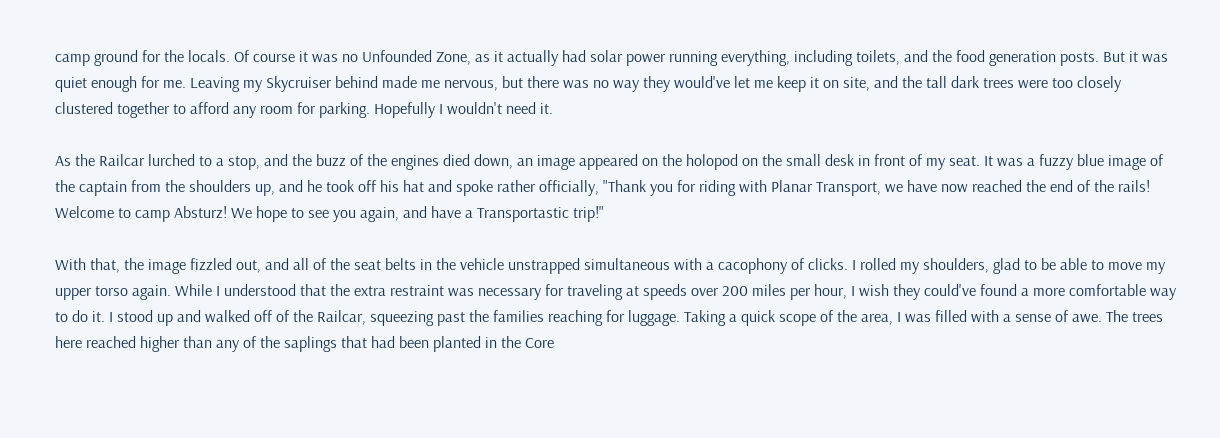camp ground for the locals. Of course it was no Unfounded Zone, as it actually had solar power running everything, including toilets, and the food generation posts. But it was quiet enough for me. Leaving my Skycruiser behind made me nervous, but there was no way they would've let me keep it on site, and the tall dark trees were too closely clustered together to afford any room for parking. Hopefully I wouldn't need it.

As the Railcar lurched to a stop, and the buzz of the engines died down, an image appeared on the holopod on the small desk in front of my seat. It was a fuzzy blue image of the captain from the shoulders up, and he took off his hat and spoke rather officially, "Thank you for riding with Planar Transport, we have now reached the end of the rails! Welcome to camp Absturz! We hope to see you again, and have a Transportastic trip!"

With that, the image fizzled out, and all of the seat belts in the vehicle unstrapped simultaneous with a cacophony of clicks. I rolled my shoulders, glad to be able to move my upper torso again. While I understood that the extra restraint was necessary for traveling at speeds over 200 miles per hour, I wish they could've found a more comfortable way to do it. I stood up and walked off of the Railcar, squeezing past the families reaching for luggage. Taking a quick scope of the area, I was filled with a sense of awe. The trees here reached higher than any of the saplings that had been planted in the Core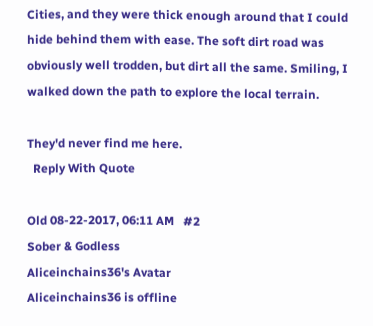Cities, and they were thick enough around that I could hide behind them with ease. The soft dirt road was obviously well trodden, but dirt all the same. Smiling, I walked down the path to explore the local terrain.

They'd never find me here.
  Reply With Quote

Old 08-22-2017, 06:11 AM   #2
Sober & Godless
Aliceinchains36's Avatar
Aliceinchains36 is offline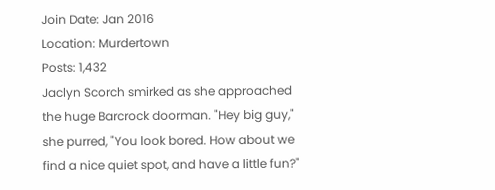Join Date: Jan 2016
Location: Murdertown
Posts: 1,432
Jaclyn Scorch smirked as she approached the huge Barcrock doorman. "Hey big guy," she purred, "You look bored. How about we find a nice quiet spot, and have a little fun?"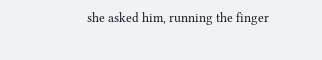she asked him, running the finger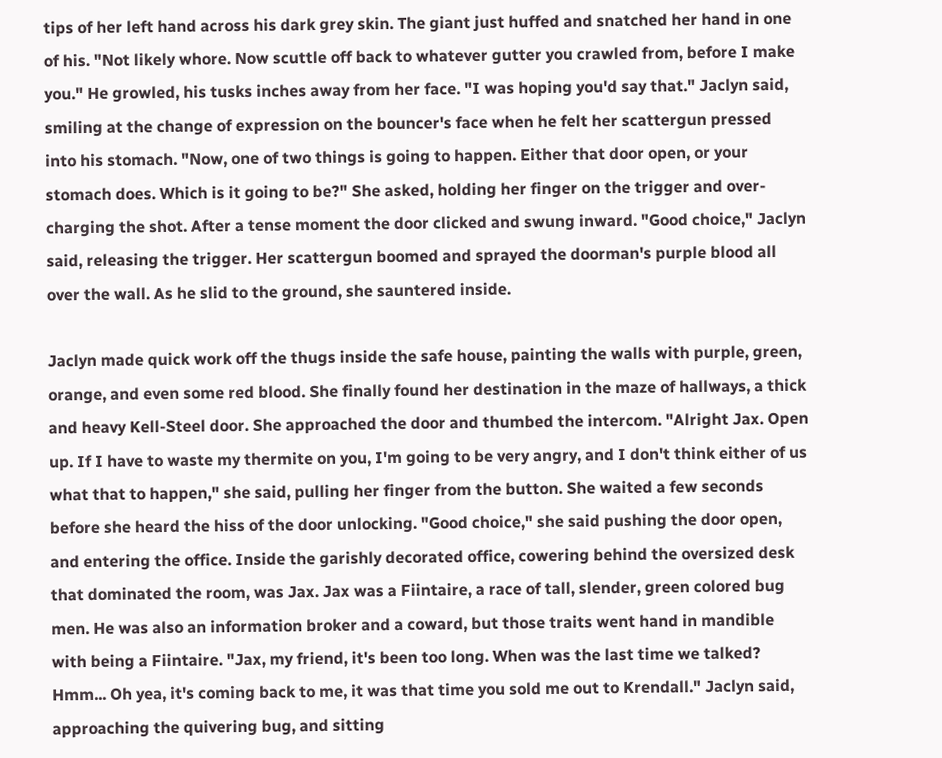tips of her left hand across his dark grey skin. The giant just huffed and snatched her hand in one of his. "Not likely whore. Now scuttle off back to whatever gutter you crawled from, before I make you." He growled, his tusks inches away from her face. "I was hoping you'd say that." Jaclyn said, smiling at the change of expression on the bouncer's face when he felt her scattergun pressed into his stomach. "Now, one of two things is going to happen. Either that door open, or your stomach does. Which is it going to be?" She asked, holding her finger on the trigger and over-charging the shot. After a tense moment the door clicked and swung inward. "Good choice," Jaclyn said, releasing the trigger. Her scattergun boomed and sprayed the doorman's purple blood all over the wall. As he slid to the ground, she sauntered inside.

Jaclyn made quick work off the thugs inside the safe house, painting the walls with purple, green, orange, and even some red blood. She finally found her destination in the maze of hallways, a thick and heavy Kell-Steel door. She approached the door and thumbed the intercom. "Alright Jax. Open up. If I have to waste my thermite on you, I'm going to be very angry, and I don't think either of us what that to happen," she said, pulling her finger from the button. She waited a few seconds before she heard the hiss of the door unlocking. "Good choice," she said pushing the door open, and entering the office. Inside the garishly decorated office, cowering behind the oversized desk that dominated the room, was Jax. Jax was a Fiintaire, a race of tall, slender, green colored bug men. He was also an information broker and a coward, but those traits went hand in mandible with being a Fiintaire. "Jax, my friend, it's been too long. When was the last time we talked? Hmm... Oh yea, it's coming back to me, it was that time you sold me out to Krendall." Jaclyn said, approaching the quivering bug, and sitting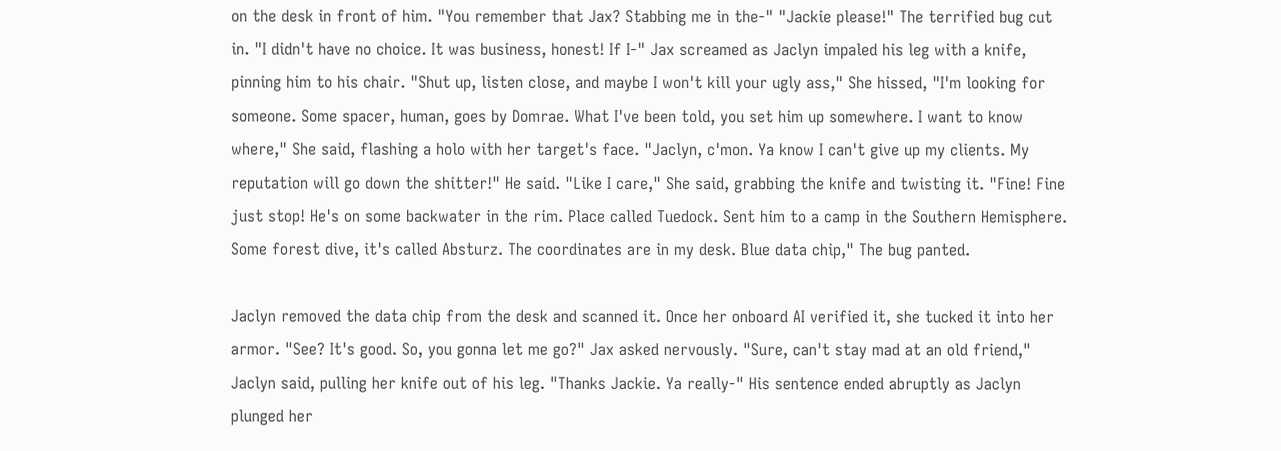on the desk in front of him. "You remember that Jax? Stabbing me in the-" "Jackie please!" The terrified bug cut in. "I didn't have no choice. It was business, honest! If I-" Jax screamed as Jaclyn impaled his leg with a knife, pinning him to his chair. "Shut up, listen close, and maybe I won't kill your ugly ass," She hissed, "I'm looking for someone. Some spacer, human, goes by Domrae. What I've been told, you set him up somewhere. I want to know where," She said, flashing a holo with her target's face. "Jaclyn, c'mon. Ya know I can't give up my clients. My reputation will go down the shitter!" He said. "Like I care," She said, grabbing the knife and twisting it. "Fine! Fine just stop! He's on some backwater in the rim. Place called Tuedock. Sent him to a camp in the Southern Hemisphere. Some forest dive, it's called Absturz. The coordinates are in my desk. Blue data chip," The bug panted.

Jaclyn removed the data chip from the desk and scanned it. Once her onboard AI verified it, she tucked it into her armor. "See? It's good. So, you gonna let me go?" Jax asked nervously. "Sure, can't stay mad at an old friend," Jaclyn said, pulling her knife out of his leg. "Thanks Jackie. Ya really-" His sentence ended abruptly as Jaclyn plunged her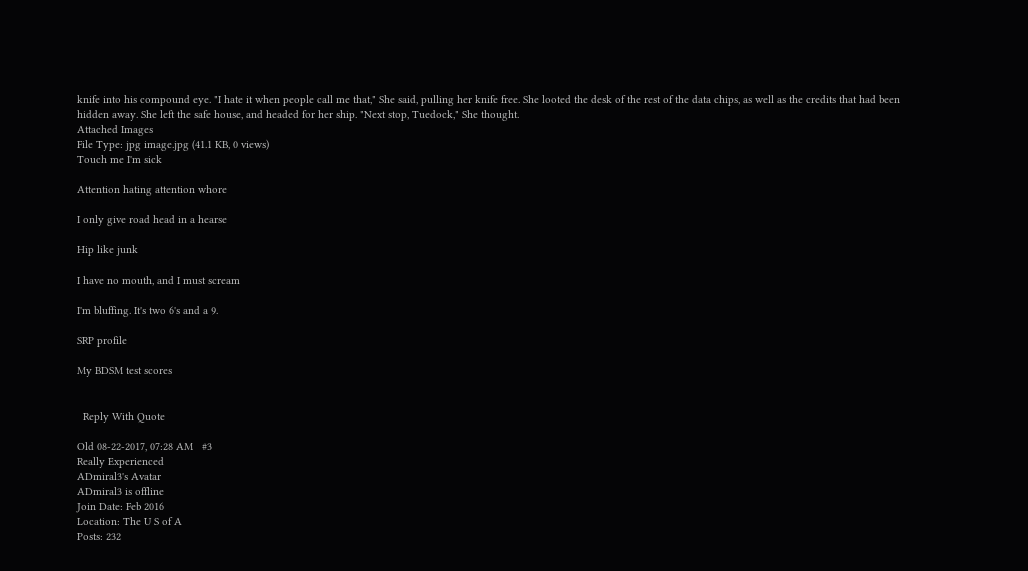knife into his compound eye. "I hate it when people call me that," She said, pulling her knife free. She looted the desk of the rest of the data chips, as well as the credits that had been hidden away. She left the safe house, and headed for her ship. "Next stop, Tuedock," She thought.
Attached Images
File Type: jpg image.jpg (41.1 KB, 0 views)
Touch me I'm sick

Attention hating attention whore

I only give road head in a hearse

Hip like junk

I have no mouth, and I must scream

I'm bluffing. It's two 6's and a 9.

SRP profile

My BDSM test scores


  Reply With Quote

Old 08-22-2017, 07:28 AM   #3
Really Experienced
ADmiral3's Avatar
ADmiral3 is offline
Join Date: Feb 2016
Location: The U S of A
Posts: 232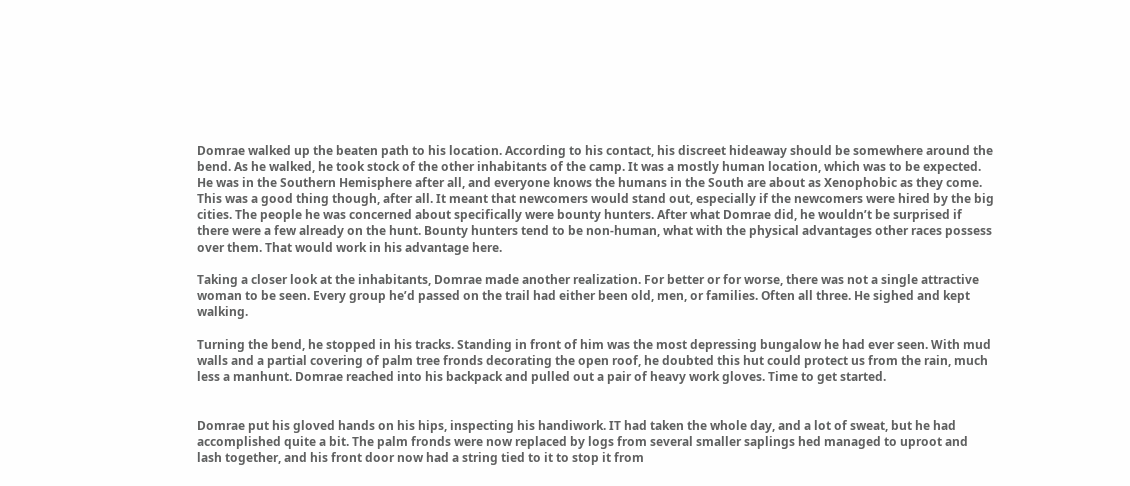Domrae walked up the beaten path to his location. According to his contact, his discreet hideaway should be somewhere around the bend. As he walked, he took stock of the other inhabitants of the camp. It was a mostly human location, which was to be expected. He was in the Southern Hemisphere after all, and everyone knows the humans in the South are about as Xenophobic as they come. This was a good thing though, after all. It meant that newcomers would stand out, especially if the newcomers were hired by the big cities. The people he was concerned about specifically were bounty hunters. After what Domrae did, he wouldn’t be surprised if there were a few already on the hunt. Bounty hunters tend to be non-human, what with the physical advantages other races possess over them. That would work in his advantage here.

Taking a closer look at the inhabitants, Domrae made another realization. For better or for worse, there was not a single attractive woman to be seen. Every group he’d passed on the trail had either been old, men, or families. Often all three. He sighed and kept walking.

Turning the bend, he stopped in his tracks. Standing in front of him was the most depressing bungalow he had ever seen. With mud walls and a partial covering of palm tree fronds decorating the open roof, he doubted this hut could protect us from the rain, much less a manhunt. Domrae reached into his backpack and pulled out a pair of heavy work gloves. Time to get started.


Domrae put his gloved hands on his hips, inspecting his handiwork. IT had taken the whole day, and a lot of sweat, but he had accomplished quite a bit. The palm fronds were now replaced by logs from several smaller saplings hed managed to uproot and lash together, and his front door now had a string tied to it to stop it from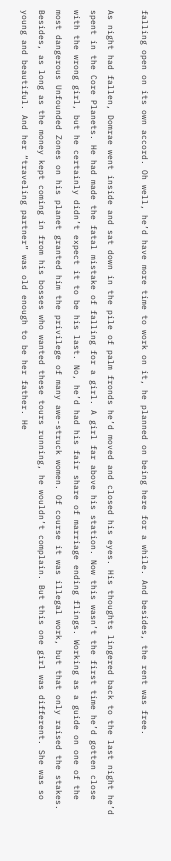falling open on its own accord. Oh well, he’d have more time to work on it, he planned on being here for a while. And besides, the rent was free.

As night had fallen, Domrae went inside and sat down in the pile of palm fronds he’d moved and closed his eyes. His thoughts lingered back to the last night he’d spent in the Core Planets. He had made the fatal mistake of falling for a girl. A girl far above his station. Now this wasn’t the first time he’d gotten close with the wrong girl, but he certainly didn’t expect it to be his last. No, he’d had his fair share of marriage ending flings. Working as a guide on one of the most dangerous Unfounded Zones on his planet granted him the privilege of many awe-struck women. Of course it was illegal work, but that only raised the stakes. Besides, as long as the money kept coming in from his bosses who wanted these tours running, he wouldn’t complain. But this one girl was different. She was so young and beautiful. And her “traveling partner” was old enough to be her father. He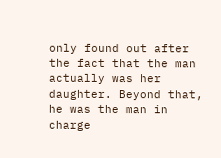only found out after the fact that the man actually was her daughter. Beyond that, he was the man in charge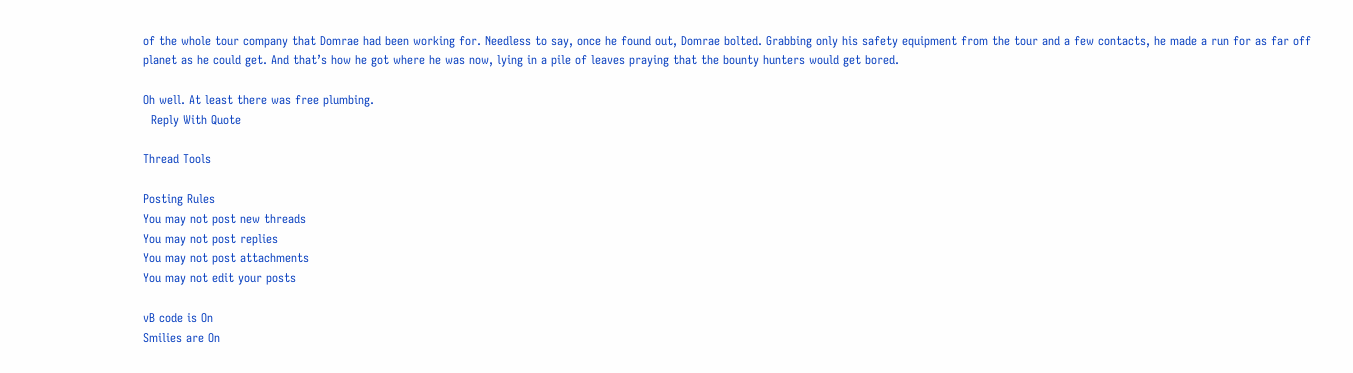of the whole tour company that Domrae had been working for. Needless to say, once he found out, Domrae bolted. Grabbing only his safety equipment from the tour and a few contacts, he made a run for as far off planet as he could get. And that’s how he got where he was now, lying in a pile of leaves praying that the bounty hunters would get bored.

Oh well. At least there was free plumbing.
  Reply With Quote

Thread Tools

Posting Rules
You may not post new threads
You may not post replies
You may not post attachments
You may not edit your posts

vB code is On
Smilies are On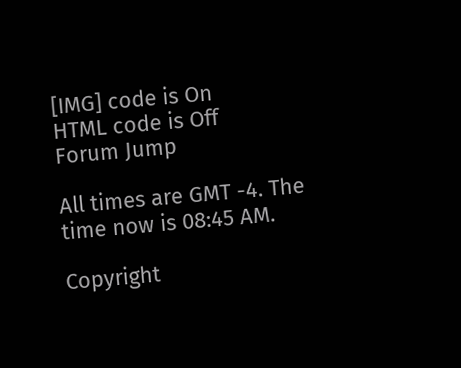[IMG] code is On
HTML code is Off
Forum Jump

All times are GMT -4. The time now is 08:45 AM.

Copyright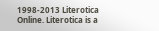1998-2013 Literotica Online. Literotica is a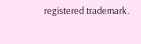registered trademark.